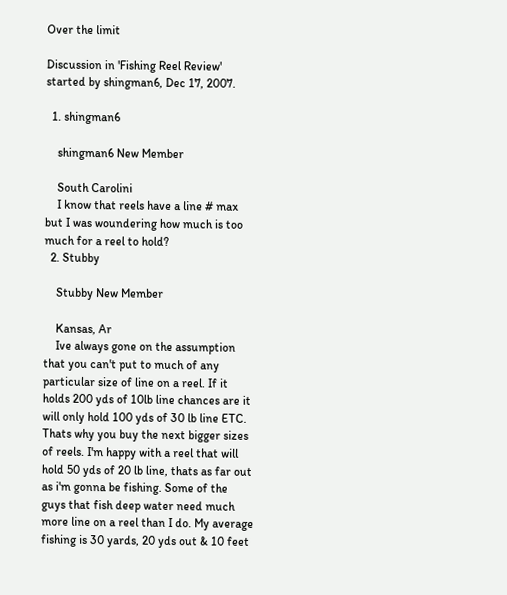Over the limit

Discussion in 'Fishing Reel Review' started by shingman6, Dec 17, 2007.

  1. shingman6

    shingman6 New Member

    South Carolini
    I know that reels have a line # max but I was woundering how much is too much for a reel to hold?
  2. Stubby

    Stubby New Member

    Kansas, Ar
    Ive always gone on the assumption that you can't put to much of any particular size of line on a reel. If it holds 200 yds of 10lb line chances are it will only hold 100 yds of 30 lb line ETC. Thats why you buy the next bigger sizes of reels. I'm happy with a reel that will hold 50 yds of 20 lb line, thats as far out as i'm gonna be fishing. Some of the guys that fish deep water need much more line on a reel than I do. My average fishing is 30 yards, 20 yds out & 10 feet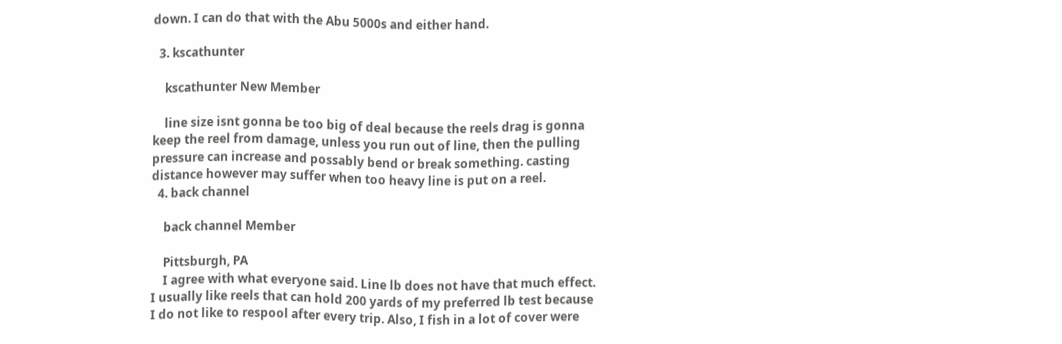down. I can do that with the Abu 5000s and either hand.

  3. kscathunter

    kscathunter New Member

    line size isnt gonna be too big of deal because the reels drag is gonna keep the reel from damage, unless you run out of line, then the pulling pressure can increase and possably bend or break something. casting distance however may suffer when too heavy line is put on a reel.
  4. back channel

    back channel Member

    Pittsburgh, PA
    I agree with what everyone said. Line lb does not have that much effect. I usually like reels that can hold 200 yards of my preferred lb test because I do not like to respool after every trip. Also, I fish in a lot of cover were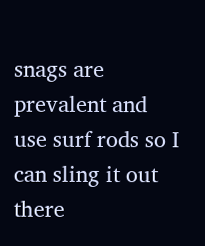snags are prevalent and use surf rods so I can sling it out there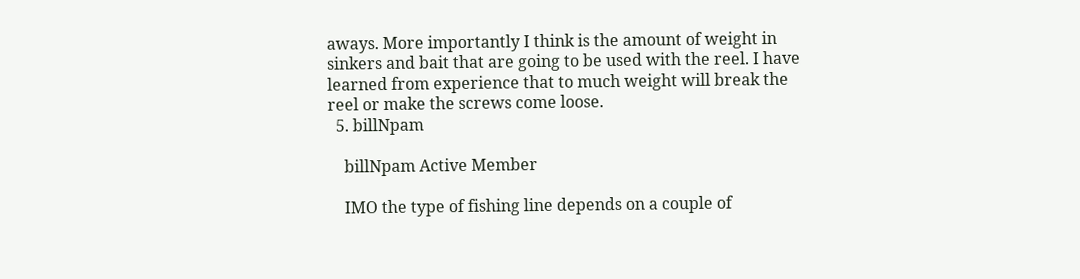aways. More importantly I think is the amount of weight in sinkers and bait that are going to be used with the reel. I have learned from experience that to much weight will break the reel or make the screws come loose.
  5. billNpam

    billNpam Active Member

    IMO the type of fishing line depends on a couple of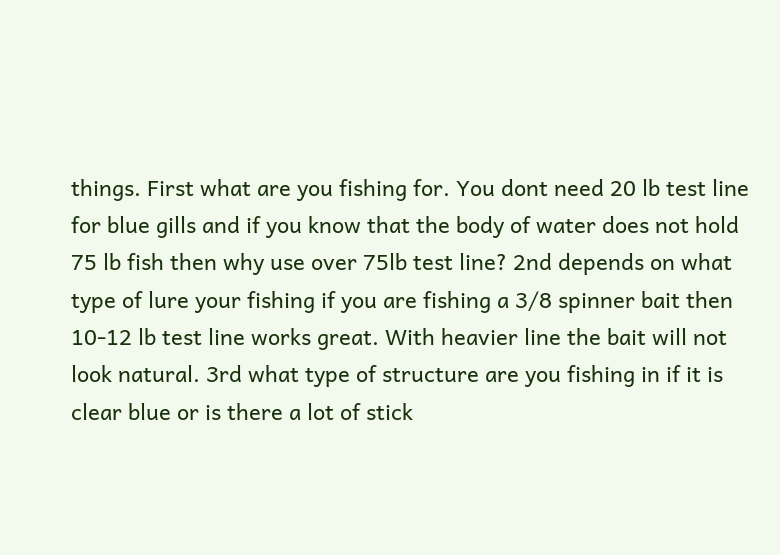things. First what are you fishing for. You dont need 20 lb test line for blue gills and if you know that the body of water does not hold 75 lb fish then why use over 75lb test line? 2nd depends on what type of lure your fishing if you are fishing a 3/8 spinner bait then 10-12 lb test line works great. With heavier line the bait will not look natural. 3rd what type of structure are you fishing in if it is clear blue or is there a lot of stick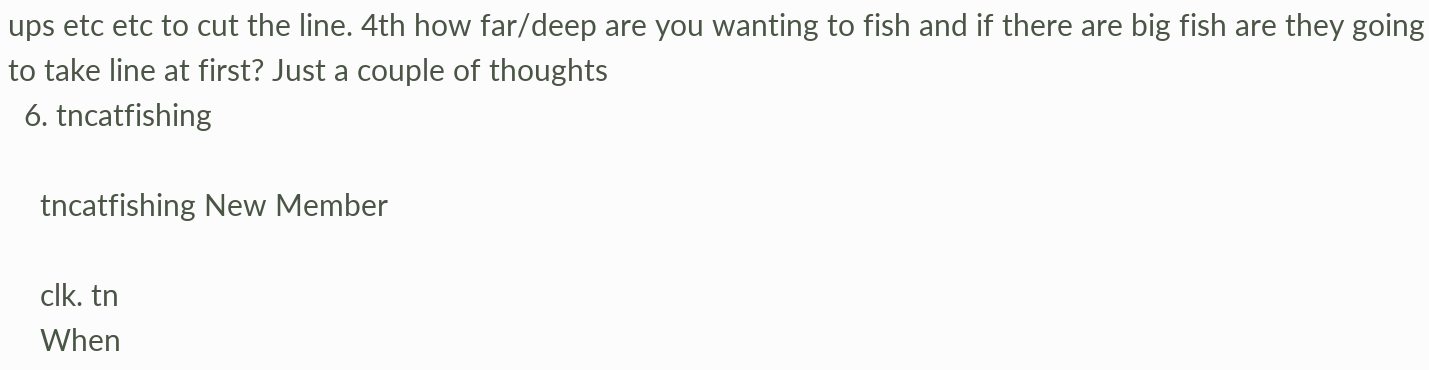ups etc etc to cut the line. 4th how far/deep are you wanting to fish and if there are big fish are they going to take line at first? Just a couple of thoughts
  6. tncatfishing

    tncatfishing New Member

    clk. tn
    When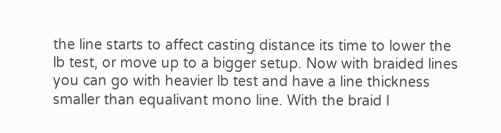the line starts to affect casting distance its time to lower the lb test, or move up to a bigger setup. Now with braided lines you can go with heavier lb test and have a line thickness smaller than equalivant mono line. With the braid I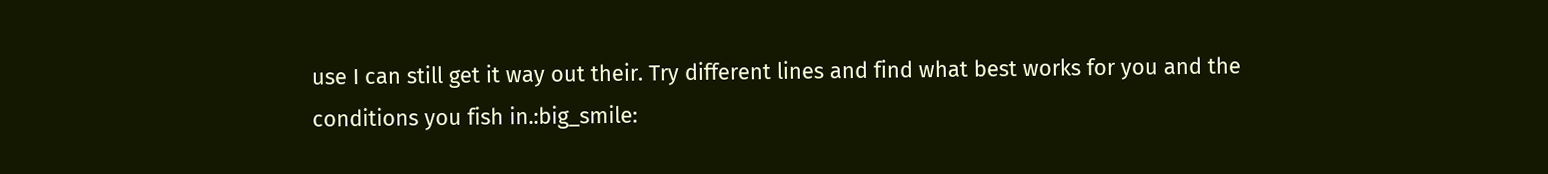use I can still get it way out their. Try different lines and find what best works for you and the conditions you fish in.:big_smile: